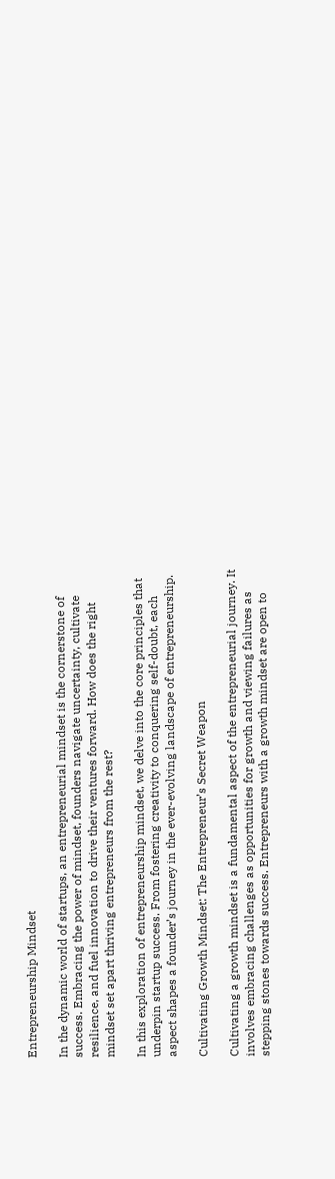Entrepreneurship Mindset

In the dynamic world of startups, an entrepreneurial mindset is the cornerstone of success. Embracing the power of mindset, founders navigate uncertainty, cultivate resilience, and fuel innovation to drive their ventures forward. How does the right mindset set apart thriving entrepreneurs from the rest?

In this exploration of entrepreneurship mindset, we delve into the core principles that underpin startup success. From fostering creativity to conquering self-doubt, each aspect shapes a founder’s journey in the ever-evolving landscape of entrepreneurship.

Cultivating Growth Mindset: The Entrepreneur’s Secret Weapon

Cultivating a growth mindset is a fundamental aspect of the entrepreneurial journey. It involves embracing challenges as opportunities for growth and viewing failures as stepping stones towards success. Entrepreneurs with a growth mindset are open to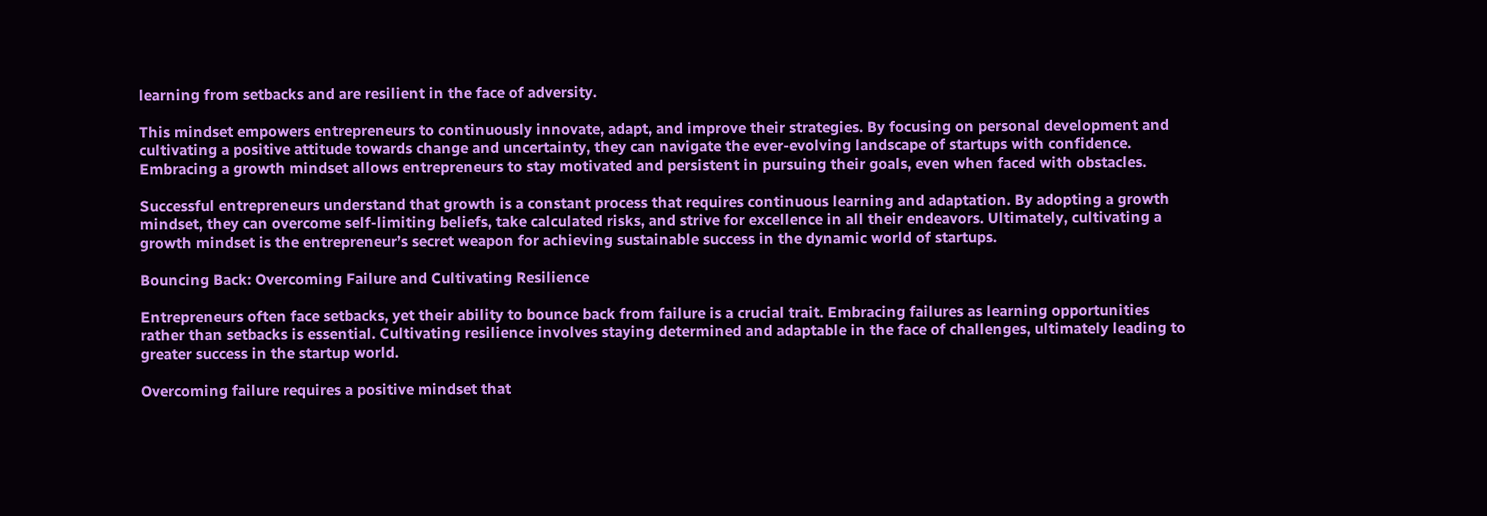learning from setbacks and are resilient in the face of adversity.

This mindset empowers entrepreneurs to continuously innovate, adapt, and improve their strategies. By focusing on personal development and cultivating a positive attitude towards change and uncertainty, they can navigate the ever-evolving landscape of startups with confidence. Embracing a growth mindset allows entrepreneurs to stay motivated and persistent in pursuing their goals, even when faced with obstacles.

Successful entrepreneurs understand that growth is a constant process that requires continuous learning and adaptation. By adopting a growth mindset, they can overcome self-limiting beliefs, take calculated risks, and strive for excellence in all their endeavors. Ultimately, cultivating a growth mindset is the entrepreneur’s secret weapon for achieving sustainable success in the dynamic world of startups.

Bouncing Back: Overcoming Failure and Cultivating Resilience

Entrepreneurs often face setbacks, yet their ability to bounce back from failure is a crucial trait. Embracing failures as learning opportunities rather than setbacks is essential. Cultivating resilience involves staying determined and adaptable in the face of challenges, ultimately leading to greater success in the startup world.

Overcoming failure requires a positive mindset that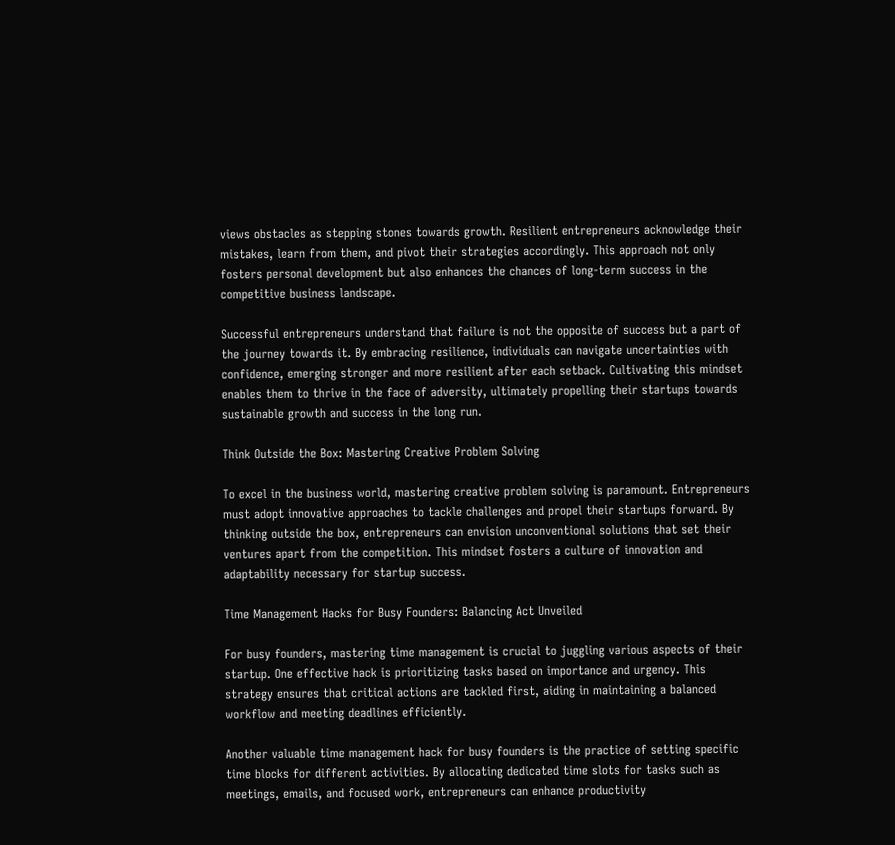views obstacles as stepping stones towards growth. Resilient entrepreneurs acknowledge their mistakes, learn from them, and pivot their strategies accordingly. This approach not only fosters personal development but also enhances the chances of long-term success in the competitive business landscape.

Successful entrepreneurs understand that failure is not the opposite of success but a part of the journey towards it. By embracing resilience, individuals can navigate uncertainties with confidence, emerging stronger and more resilient after each setback. Cultivating this mindset enables them to thrive in the face of adversity, ultimately propelling their startups towards sustainable growth and success in the long run.

Think Outside the Box: Mastering Creative Problem Solving

To excel in the business world, mastering creative problem solving is paramount. Entrepreneurs must adopt innovative approaches to tackle challenges and propel their startups forward. By thinking outside the box, entrepreneurs can envision unconventional solutions that set their ventures apart from the competition. This mindset fosters a culture of innovation and adaptability necessary for startup success.

Time Management Hacks for Busy Founders: Balancing Act Unveiled

For busy founders, mastering time management is crucial to juggling various aspects of their startup. One effective hack is prioritizing tasks based on importance and urgency. This strategy ensures that critical actions are tackled first, aiding in maintaining a balanced workflow and meeting deadlines efficiently.

Another valuable time management hack for busy founders is the practice of setting specific time blocks for different activities. By allocating dedicated time slots for tasks such as meetings, emails, and focused work, entrepreneurs can enhance productivity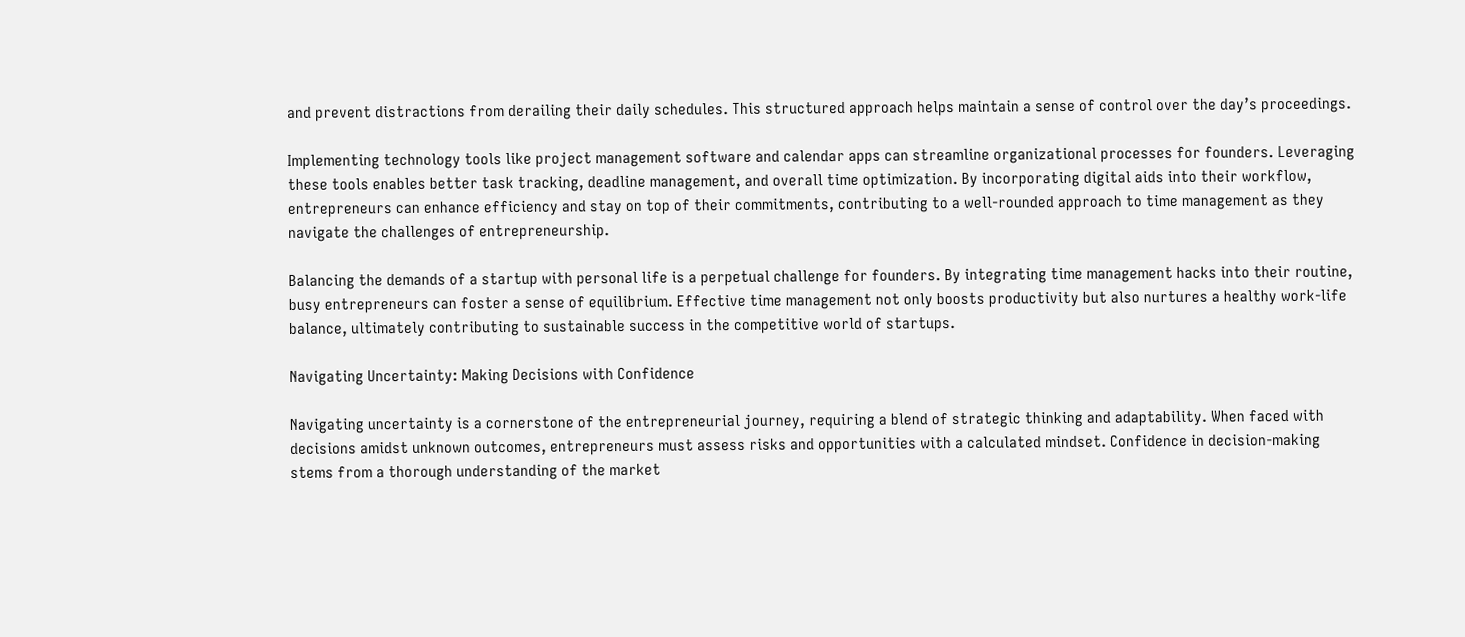and prevent distractions from derailing their daily schedules. This structured approach helps maintain a sense of control over the day’s proceedings.

Implementing technology tools like project management software and calendar apps can streamline organizational processes for founders. Leveraging these tools enables better task tracking, deadline management, and overall time optimization. By incorporating digital aids into their workflow, entrepreneurs can enhance efficiency and stay on top of their commitments, contributing to a well-rounded approach to time management as they navigate the challenges of entrepreneurship.

Balancing the demands of a startup with personal life is a perpetual challenge for founders. By integrating time management hacks into their routine, busy entrepreneurs can foster a sense of equilibrium. Effective time management not only boosts productivity but also nurtures a healthy work-life balance, ultimately contributing to sustainable success in the competitive world of startups.

Navigating Uncertainty: Making Decisions with Confidence

Navigating uncertainty is a cornerstone of the entrepreneurial journey, requiring a blend of strategic thinking and adaptability. When faced with decisions amidst unknown outcomes, entrepreneurs must assess risks and opportunities with a calculated mindset. Confidence in decision-making stems from a thorough understanding of the market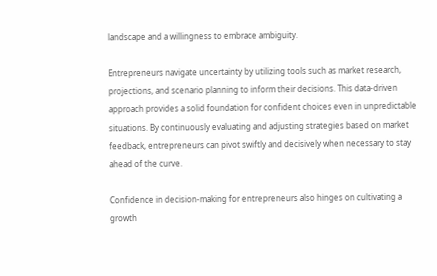landscape and a willingness to embrace ambiguity.

Entrepreneurs navigate uncertainty by utilizing tools such as market research, projections, and scenario planning to inform their decisions. This data-driven approach provides a solid foundation for confident choices even in unpredictable situations. By continuously evaluating and adjusting strategies based on market feedback, entrepreneurs can pivot swiftly and decisively when necessary to stay ahead of the curve.

Confidence in decision-making for entrepreneurs also hinges on cultivating a growth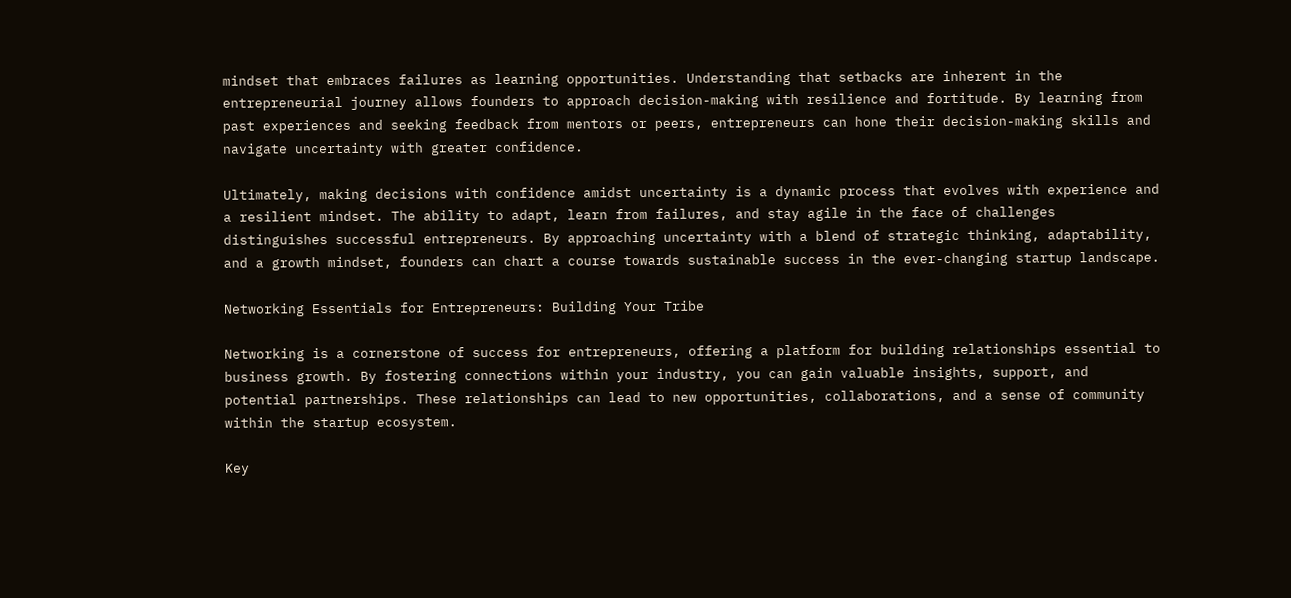mindset that embraces failures as learning opportunities. Understanding that setbacks are inherent in the entrepreneurial journey allows founders to approach decision-making with resilience and fortitude. By learning from past experiences and seeking feedback from mentors or peers, entrepreneurs can hone their decision-making skills and navigate uncertainty with greater confidence.

Ultimately, making decisions with confidence amidst uncertainty is a dynamic process that evolves with experience and a resilient mindset. The ability to adapt, learn from failures, and stay agile in the face of challenges distinguishes successful entrepreneurs. By approaching uncertainty with a blend of strategic thinking, adaptability, and a growth mindset, founders can chart a course towards sustainable success in the ever-changing startup landscape.

Networking Essentials for Entrepreneurs: Building Your Tribe

Networking is a cornerstone of success for entrepreneurs, offering a platform for building relationships essential to business growth. By fostering connections within your industry, you can gain valuable insights, support, and potential partnerships. These relationships can lead to new opportunities, collaborations, and a sense of community within the startup ecosystem.

Key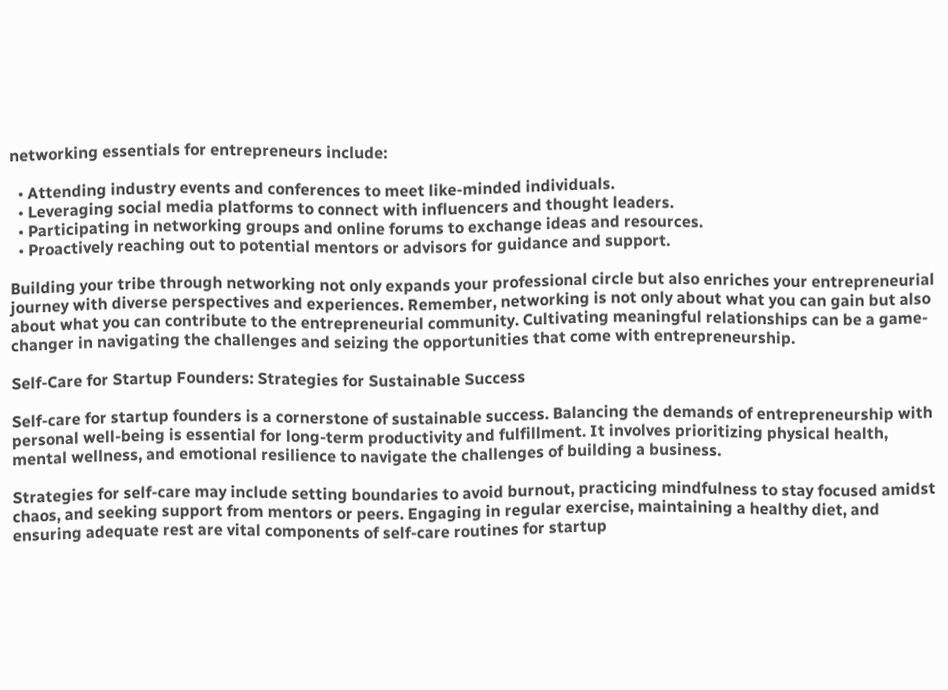networking essentials for entrepreneurs include:

  • Attending industry events and conferences to meet like-minded individuals.
  • Leveraging social media platforms to connect with influencers and thought leaders.
  • Participating in networking groups and online forums to exchange ideas and resources.
  • Proactively reaching out to potential mentors or advisors for guidance and support.

Building your tribe through networking not only expands your professional circle but also enriches your entrepreneurial journey with diverse perspectives and experiences. Remember, networking is not only about what you can gain but also about what you can contribute to the entrepreneurial community. Cultivating meaningful relationships can be a game-changer in navigating the challenges and seizing the opportunities that come with entrepreneurship.

Self-Care for Startup Founders: Strategies for Sustainable Success

Self-care for startup founders is a cornerstone of sustainable success. Balancing the demands of entrepreneurship with personal well-being is essential for long-term productivity and fulfillment. It involves prioritizing physical health, mental wellness, and emotional resilience to navigate the challenges of building a business.

Strategies for self-care may include setting boundaries to avoid burnout, practicing mindfulness to stay focused amidst chaos, and seeking support from mentors or peers. Engaging in regular exercise, maintaining a healthy diet, and ensuring adequate rest are vital components of self-care routines for startup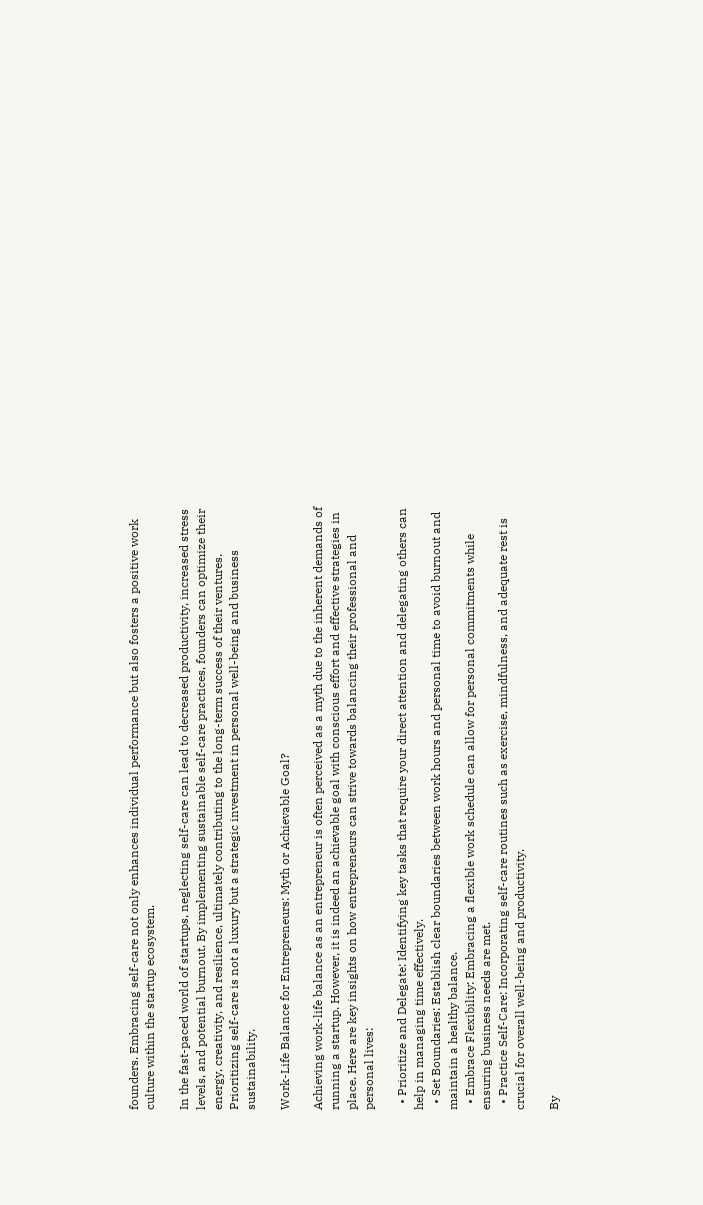founders. Embracing self-care not only enhances individual performance but also fosters a positive work culture within the startup ecosystem.

In the fast-paced world of startups, neglecting self-care can lead to decreased productivity, increased stress levels, and potential burnout. By implementing sustainable self-care practices, founders can optimize their energy, creativity, and resilience, ultimately contributing to the long-term success of their ventures. Prioritizing self-care is not a luxury but a strategic investment in personal well-being and business sustainability.

Work-Life Balance for Entrepreneurs: Myth or Achievable Goal?

Achieving work-life balance as an entrepreneur is often perceived as a myth due to the inherent demands of running a startup. However, it is indeed an achievable goal with conscious effort and effective strategies in place. Here are key insights on how entrepreneurs can strive towards balancing their professional and personal lives:

  • Prioritize and Delegate: Identifying key tasks that require your direct attention and delegating others can help in managing time effectively.
  • Set Boundaries: Establish clear boundaries between work hours and personal time to avoid burnout and maintain a healthy balance.
  • Embrace Flexibility: Embracing a flexible work schedule can allow for personal commitments while ensuring business needs are met.
  • Practice Self-Care: Incorporating self-care routines such as exercise, mindfulness, and adequate rest is crucial for overall well-being and productivity.

By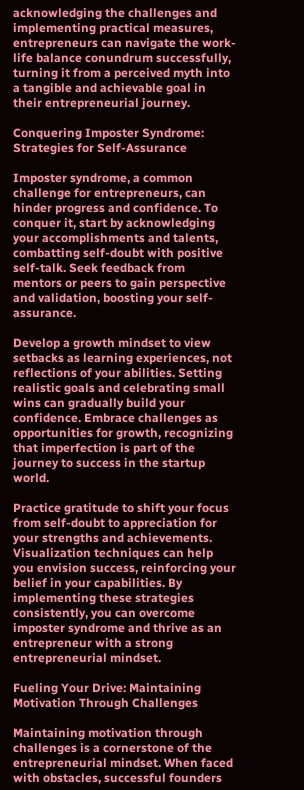acknowledging the challenges and implementing practical measures, entrepreneurs can navigate the work-life balance conundrum successfully, turning it from a perceived myth into a tangible and achievable goal in their entrepreneurial journey.

Conquering Imposter Syndrome: Strategies for Self-Assurance

Imposter syndrome, a common challenge for entrepreneurs, can hinder progress and confidence. To conquer it, start by acknowledging your accomplishments and talents, combatting self-doubt with positive self-talk. Seek feedback from mentors or peers to gain perspective and validation, boosting your self-assurance.

Develop a growth mindset to view setbacks as learning experiences, not reflections of your abilities. Setting realistic goals and celebrating small wins can gradually build your confidence. Embrace challenges as opportunities for growth, recognizing that imperfection is part of the journey to success in the startup world.

Practice gratitude to shift your focus from self-doubt to appreciation for your strengths and achievements. Visualization techniques can help you envision success, reinforcing your belief in your capabilities. By implementing these strategies consistently, you can overcome imposter syndrome and thrive as an entrepreneur with a strong entrepreneurial mindset.

Fueling Your Drive: Maintaining Motivation Through Challenges

Maintaining motivation through challenges is a cornerstone of the entrepreneurial mindset. When faced with obstacles, successful founders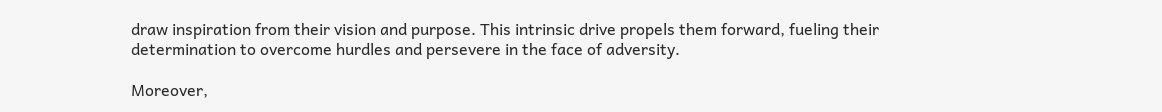draw inspiration from their vision and purpose. This intrinsic drive propels them forward, fueling their determination to overcome hurdles and persevere in the face of adversity.

Moreover,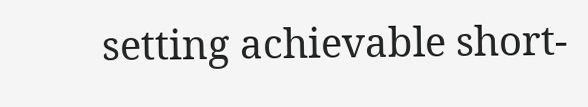setting achievable short-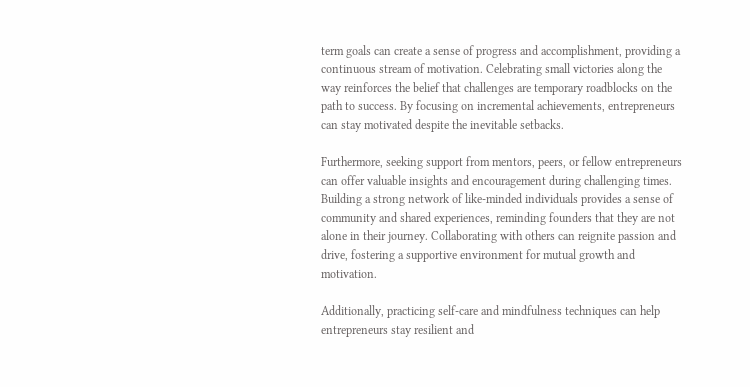term goals can create a sense of progress and accomplishment, providing a continuous stream of motivation. Celebrating small victories along the way reinforces the belief that challenges are temporary roadblocks on the path to success. By focusing on incremental achievements, entrepreneurs can stay motivated despite the inevitable setbacks.

Furthermore, seeking support from mentors, peers, or fellow entrepreneurs can offer valuable insights and encouragement during challenging times. Building a strong network of like-minded individuals provides a sense of community and shared experiences, reminding founders that they are not alone in their journey. Collaborating with others can reignite passion and drive, fostering a supportive environment for mutual growth and motivation.

Additionally, practicing self-care and mindfulness techniques can help entrepreneurs stay resilient and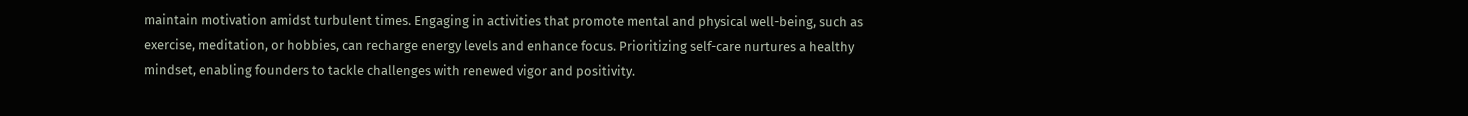maintain motivation amidst turbulent times. Engaging in activities that promote mental and physical well-being, such as exercise, meditation, or hobbies, can recharge energy levels and enhance focus. Prioritizing self-care nurtures a healthy mindset, enabling founders to tackle challenges with renewed vigor and positivity.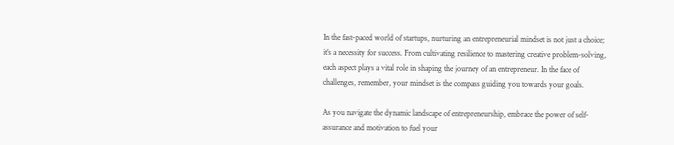In the fast-paced world of startups, nurturing an entrepreneurial mindset is not just a choice; it’s a necessity for success. From cultivating resilience to mastering creative problem-solving, each aspect plays a vital role in shaping the journey of an entrepreneur. In the face of challenges, remember, your mindset is the compass guiding you towards your goals.

As you navigate the dynamic landscape of entrepreneurship, embrace the power of self-assurance and motivation to fuel your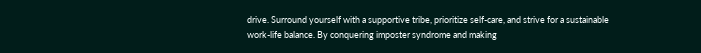drive. Surround yourself with a supportive tribe, prioritize self-care, and strive for a sustainable work-life balance. By conquering imposter syndrome and making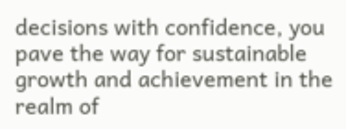decisions with confidence, you pave the way for sustainable growth and achievement in the realm of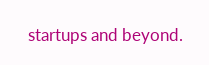startups and beyond.